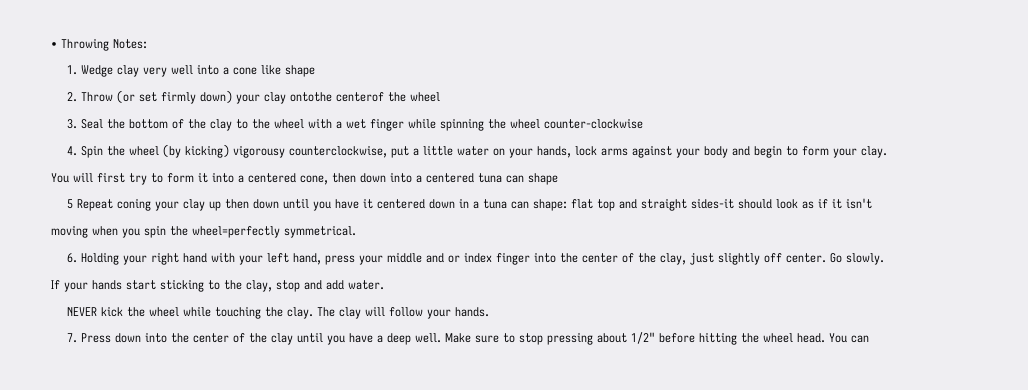• Throwing Notes:
    1. Wedge clay very well into a cone like shape
    2. Throw (or set firmly down) your clay ontothe centerof the wheel
    3. Seal the bottom of the clay to the wheel with a wet finger while spinning the wheel counter-clockwise
    4. Spin the wheel (by kicking) vigorousy counterclockwise, put a little water on your hands, lock arms against your body and begin to form your clay. You will first try to form it into a centered cone, then down into a centered tuna can shape
    5 Repeat coning your clay up then down until you have it centered down in a tuna can shape: flat top and straight sides-it should look as if it isn't moving when you spin the wheel=perfectly symmetrical.
    6. Holding your right hand with your left hand, press your middle and or index finger into the center of the clay, just slightly off center. Go slowly. If your hands start sticking to the clay, stop and add water.
    NEVER kick the wheel while touching the clay. The clay will follow your hands.
    7. Press down into the center of the clay until you have a deep well. Make sure to stop pressing about 1/2" before hitting the wheel head. You can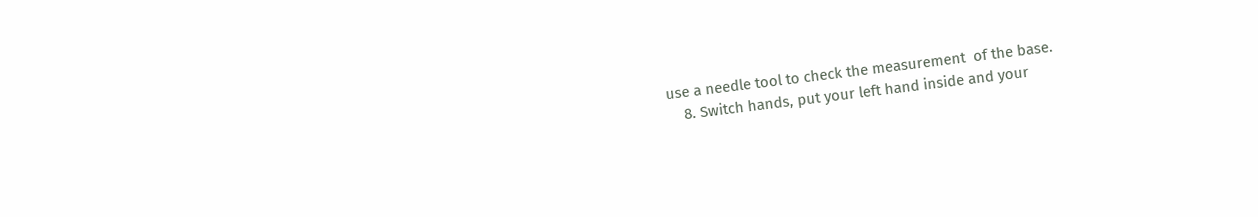use a needle tool to check the measurement  of the base.
    8. Switch hands, put your left hand inside and your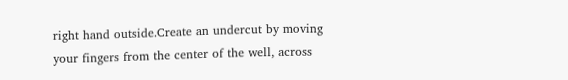right hand outside.Create an undercut by moving your fingers from the center of the well, across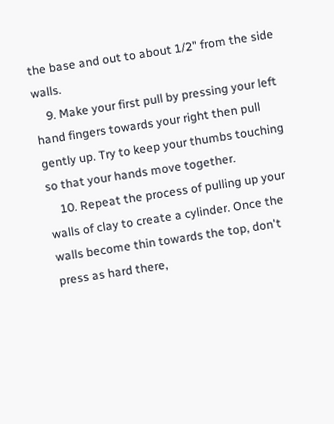the base and out to about 1/2" from the side walls.
    9. Make your first pull by pressing your left hand fingers towards your right then pull gently up. Try to keep your thumbs touching so that your hands move together.
    10. Repeat the process of pulling up your walls of clay to create a cylinder. Once the walls become thin towards the top, don't press as hard there,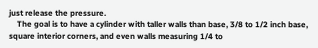just release the pressure.
    The goal is to have a cylinder with taller walls than base, 3/8 to 1/2 inch base, square interior corners, and even walls measuring 1/4 to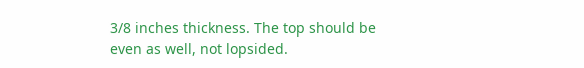3/8 inches thickness. The top should be even as well, not lopsided.